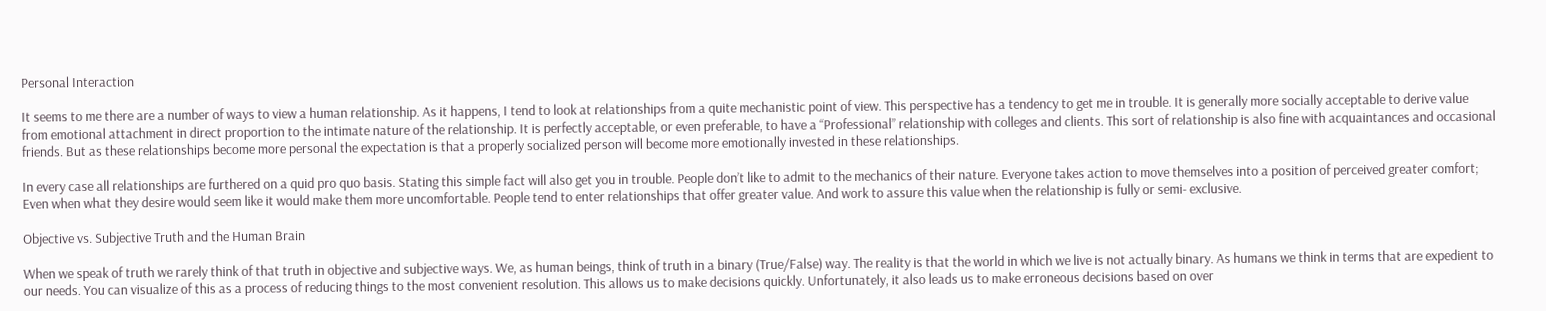Personal Interaction

It seems to me there are a number of ways to view a human relationship. As it happens, I tend to look at relationships from a quite mechanistic point of view. This perspective has a tendency to get me in trouble. It is generally more socially acceptable to derive value from emotional attachment in direct proportion to the intimate nature of the relationship. It is perfectly acceptable, or even preferable, to have a “Professional” relationship with colleges and clients. This sort of relationship is also fine with acquaintances and occasional friends. But as these relationships become more personal the expectation is that a properly socialized person will become more emotionally invested in these relationships.

In every case all relationships are furthered on a quid pro quo basis. Stating this simple fact will also get you in trouble. People don’t like to admit to the mechanics of their nature. Everyone takes action to move themselves into a position of perceived greater comfort; Even when what they desire would seem like it would make them more uncomfortable. People tend to enter relationships that offer greater value. And work to assure this value when the relationship is fully or semi- exclusive.

Objective vs. Subjective Truth and the Human Brain

When we speak of truth we rarely think of that truth in objective and subjective ways. We, as human beings, think of truth in a binary (True/False) way. The reality is that the world in which we live is not actually binary. As humans we think in terms that are expedient to our needs. You can visualize of this as a process of reducing things to the most convenient resolution. This allows us to make decisions quickly. Unfortunately, it also leads us to make erroneous decisions based on over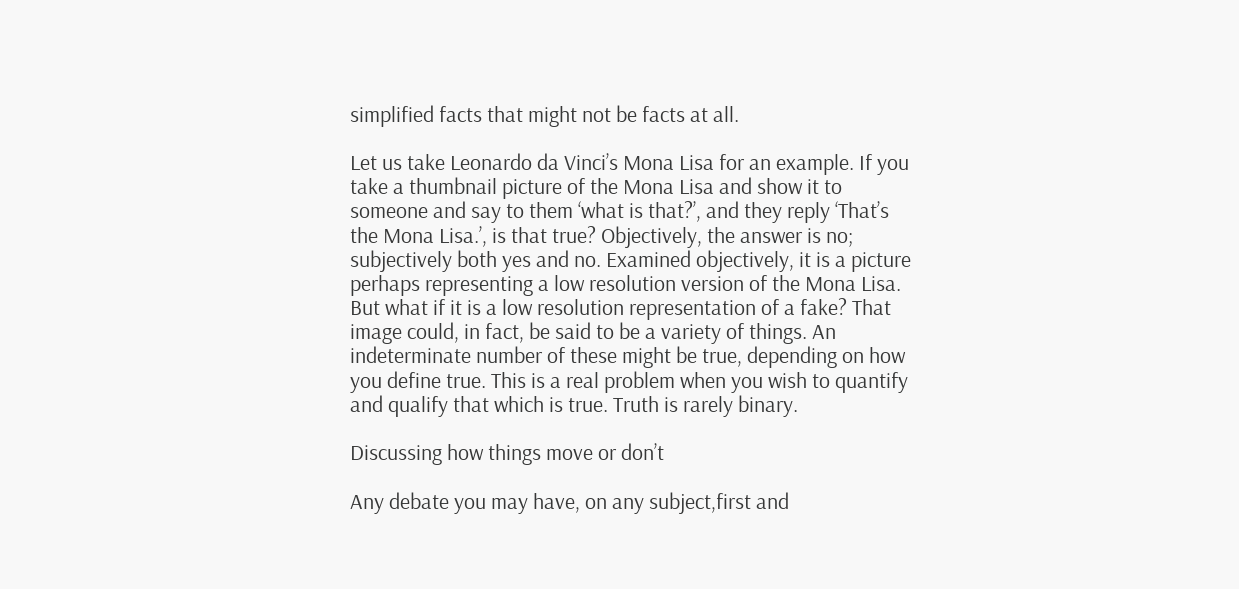simplified facts that might not be facts at all.

Let us take Leonardo da Vinci’s Mona Lisa for an example. If you take a thumbnail picture of the Mona Lisa and show it to someone and say to them ‘what is that?’, and they reply ‘That’s the Mona Lisa.’, is that true? Objectively, the answer is no; subjectively both yes and no. Examined objectively, it is a picture perhaps representing a low resolution version of the Mona Lisa. But what if it is a low resolution representation of a fake? That image could, in fact, be said to be a variety of things. An indeterminate number of these might be true, depending on how you define true. This is a real problem when you wish to quantify and qualify that which is true. Truth is rarely binary.

Discussing how things move or don’t

Any debate you may have, on any subject,first and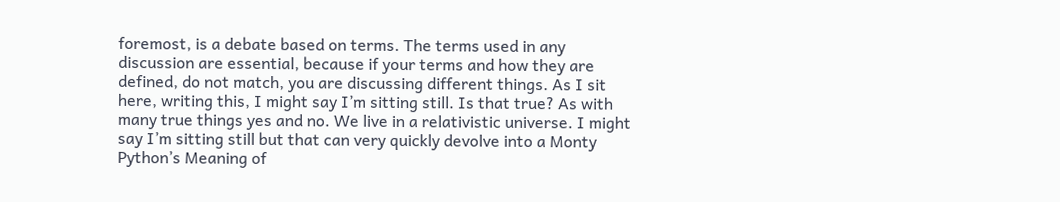foremost, is a debate based on terms. The terms used in any discussion are essential, because if your terms and how they are defined, do not match, you are discussing different things. As I sit here, writing this, I might say I’m sitting still. Is that true? As with many true things yes and no. We live in a relativistic universe. I might say I’m sitting still but that can very quickly devolve into a Monty Python’s Meaning of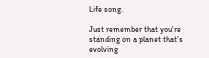Life song.

Just remember that you’re standing on a planet that’s evolving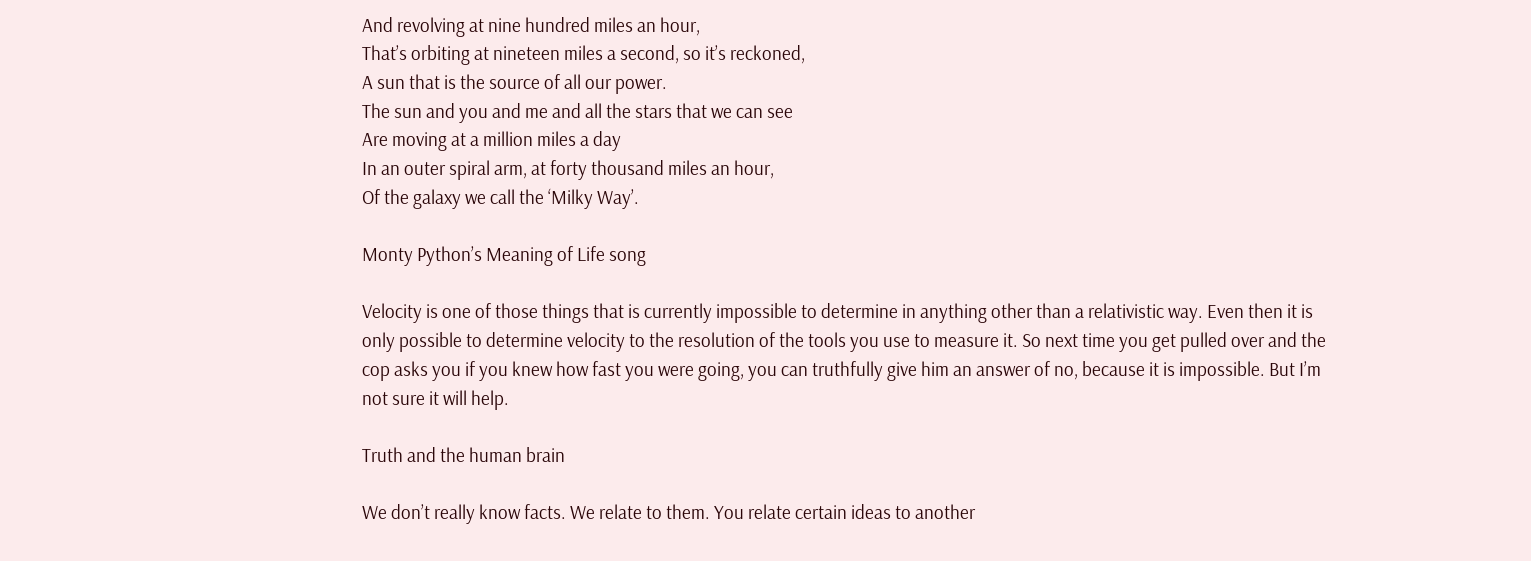And revolving at nine hundred miles an hour,
That’s orbiting at nineteen miles a second, so it’s reckoned,
A sun that is the source of all our power.
The sun and you and me and all the stars that we can see
Are moving at a million miles a day
In an outer spiral arm, at forty thousand miles an hour,
Of the galaxy we call the ‘Milky Way’.

Monty Python’s Meaning of Life song

Velocity is one of those things that is currently impossible to determine in anything other than a relativistic way. Even then it is only possible to determine velocity to the resolution of the tools you use to measure it. So next time you get pulled over and the cop asks you if you knew how fast you were going, you can truthfully give him an answer of no, because it is impossible. But I’m not sure it will help.

Truth and the human brain

We don’t really know facts. We relate to them. You relate certain ideas to another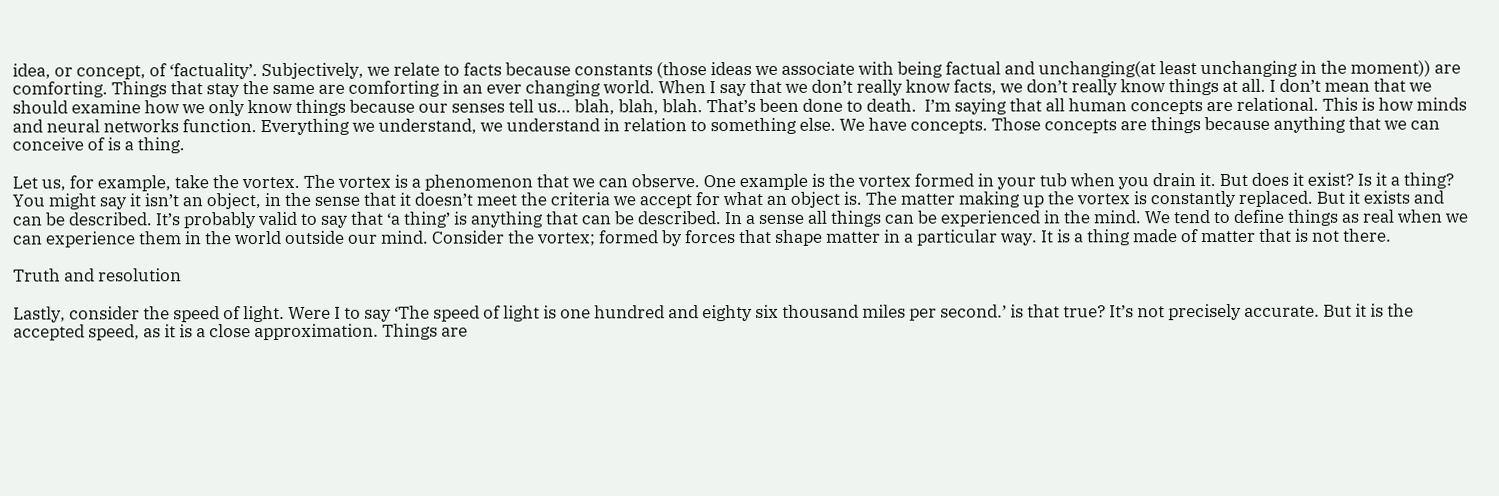idea, or concept, of ‘factuality’. Subjectively, we relate to facts because constants (those ideas we associate with being factual and unchanging(at least unchanging in the moment)) are comforting. Things that stay the same are comforting in an ever changing world. When I say that we don’t really know facts, we don’t really know things at all. I don’t mean that we should examine how we only know things because our senses tell us… blah, blah, blah. That’s been done to death.  I’m saying that all human concepts are relational. This is how minds and neural networks function. Everything we understand, we understand in relation to something else. We have concepts. Those concepts are things because anything that we can conceive of is a thing.

Let us, for example, take the vortex. The vortex is a phenomenon that we can observe. One example is the vortex formed in your tub when you drain it. But does it exist? Is it a thing? You might say it isn’t an object, in the sense that it doesn’t meet the criteria we accept for what an object is. The matter making up the vortex is constantly replaced. But it exists and can be described. It’s probably valid to say that ‘a thing’ is anything that can be described. In a sense all things can be experienced in the mind. We tend to define things as real when we can experience them in the world outside our mind. Consider the vortex; formed by forces that shape matter in a particular way. It is a thing made of matter that is not there.

Truth and resolution

Lastly, consider the speed of light. Were I to say ‘The speed of light is one hundred and eighty six thousand miles per second.’ is that true? It’s not precisely accurate. But it is the accepted speed, as it is a close approximation. Things are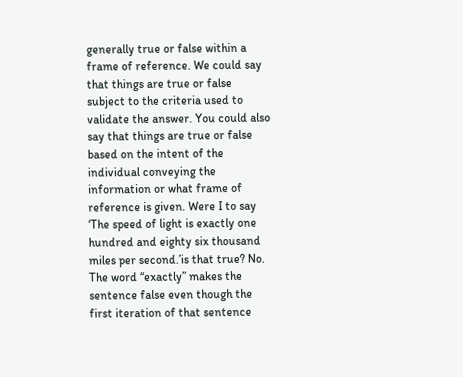generally true or false within a frame of reference. We could say that things are true or false subject to the criteria used to validate the answer. You could also say that things are true or false based on the intent of the individual conveying the information or what frame of reference is given. Were I to say ‘The speed of light is exactly one hundred and eighty six thousand miles per second.’is that true? No. The word “exactly” makes the sentence false even though the first iteration of that sentence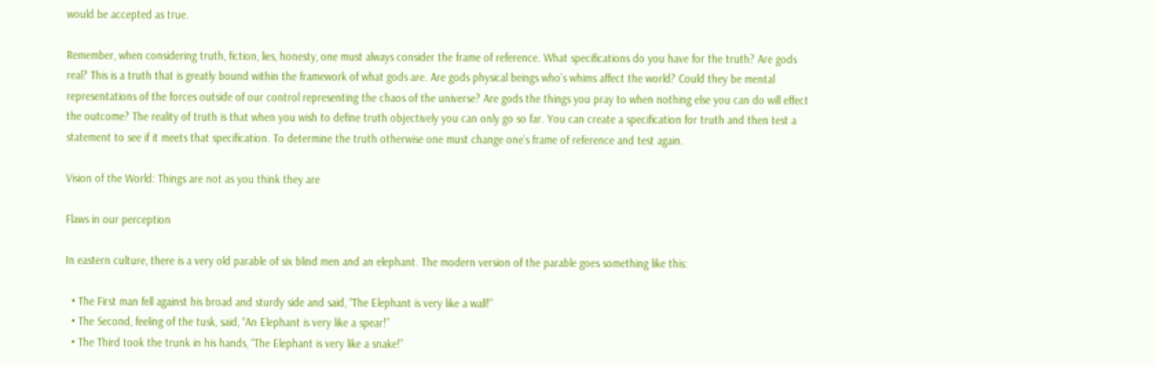would be accepted as true.

Remember, when considering truth, fiction, lies, honesty, one must always consider the frame of reference. What specifications do you have for the truth? Are gods real? This is a truth that is greatly bound within the framework of what gods are. Are gods physical beings who’s whims affect the world? Could they be mental representations of the forces outside of our control representing the chaos of the universe? Are gods the things you pray to when nothing else you can do will effect the outcome? The reality of truth is that when you wish to define truth objectively you can only go so far. You can create a specification for truth and then test a statement to see if it meets that specification. To determine the truth otherwise one must change one’s frame of reference and test again.

Vision of the World: Things are not as you think they are

Flaws in our perception

In eastern culture, there is a very old parable of six blind men and an elephant. The modern version of the parable goes something like this:

  • The First man fell against his broad and sturdy side and said, “The Elephant is very like a wall!”
  • The Second, feeling of the tusk, said, “An Elephant is very like a spear!”
  • The Third took the trunk in his hands, “The Elephant is very like a snake!”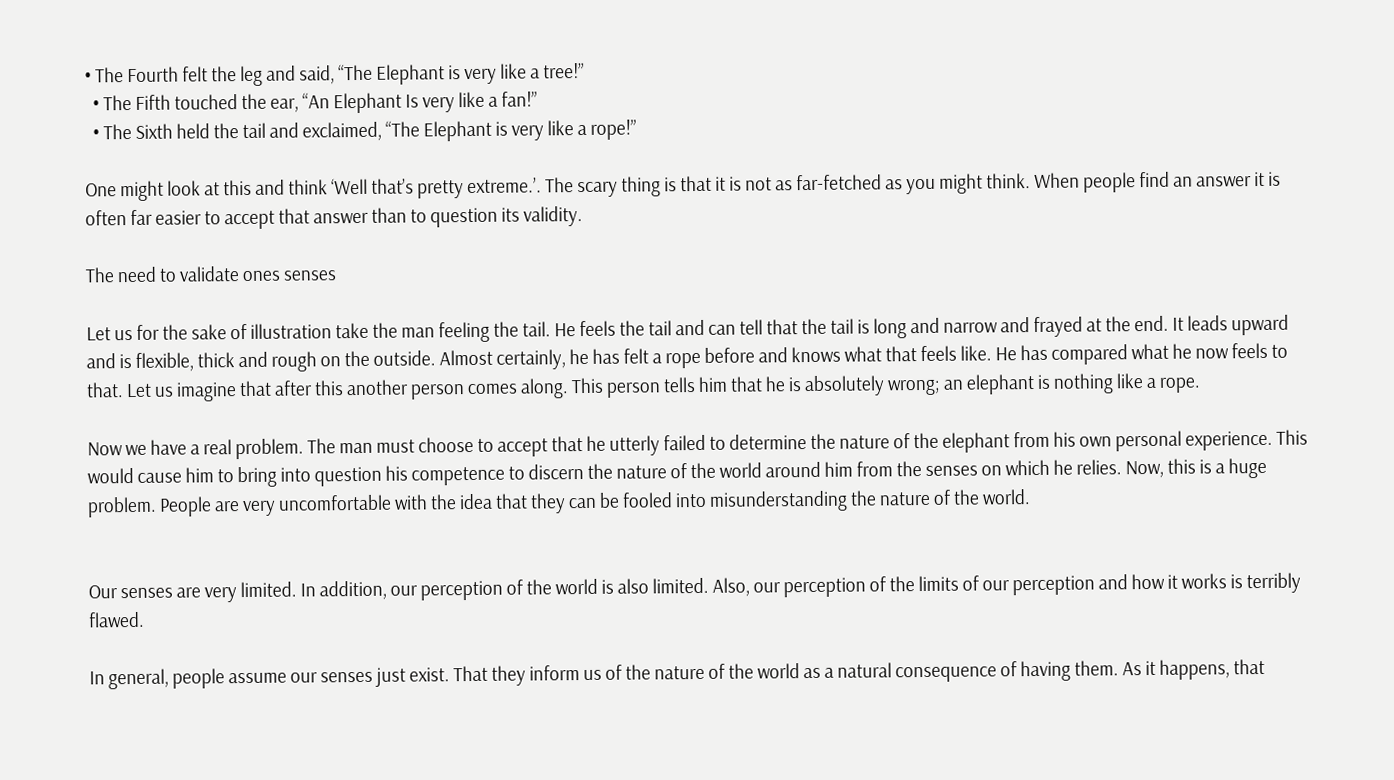• The Fourth felt the leg and said, “The Elephant is very like a tree!”
  • The Fifth touched the ear, “An Elephant Is very like a fan!”
  • The Sixth held the tail and exclaimed, “The Elephant is very like a rope!”

One might look at this and think ‘Well that’s pretty extreme.’. The scary thing is that it is not as far-fetched as you might think. When people find an answer it is often far easier to accept that answer than to question its validity.

The need to validate ones senses

Let us for the sake of illustration take the man feeling the tail. He feels the tail and can tell that the tail is long and narrow and frayed at the end. It leads upward and is flexible, thick and rough on the outside. Almost certainly, he has felt a rope before and knows what that feels like. He has compared what he now feels to that. Let us imagine that after this another person comes along. This person tells him that he is absolutely wrong; an elephant is nothing like a rope.

Now we have a real problem. The man must choose to accept that he utterly failed to determine the nature of the elephant from his own personal experience. This would cause him to bring into question his competence to discern the nature of the world around him from the senses on which he relies. Now, this is a huge problem. People are very uncomfortable with the idea that they can be fooled into misunderstanding the nature of the world.


Our senses are very limited. In addition, our perception of the world is also limited. Also, our perception of the limits of our perception and how it works is terribly flawed.

In general, people assume our senses just exist. That they inform us of the nature of the world as a natural consequence of having them. As it happens, that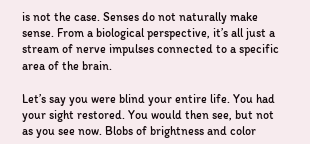is not the case. Senses do not naturally make sense. From a biological perspective, it’s all just a stream of nerve impulses connected to a specific area of the brain.

Let’s say you were blind your entire life. You had your sight restored. You would then see, but not as you see now. Blobs of brightness and color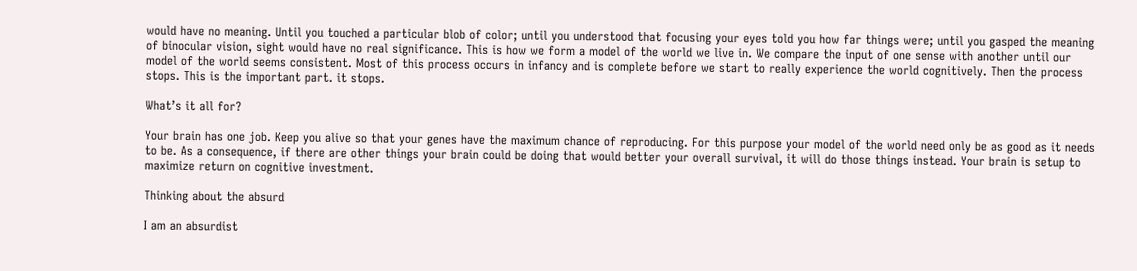would have no meaning. Until you touched a particular blob of color; until you understood that focusing your eyes told you how far things were; until you gasped the meaning of binocular vision, sight would have no real significance. This is how we form a model of the world we live in. We compare the input of one sense with another until our model of the world seems consistent. Most of this process occurs in infancy and is complete before we start to really experience the world cognitively. Then the process stops. This is the important part. it stops.

What’s it all for?

Your brain has one job. Keep you alive so that your genes have the maximum chance of reproducing. For this purpose your model of the world need only be as good as it needs to be. As a consequence, if there are other things your brain could be doing that would better your overall survival, it will do those things instead. Your brain is setup to maximize return on cognitive investment.

Thinking about the absurd

I am an absurdist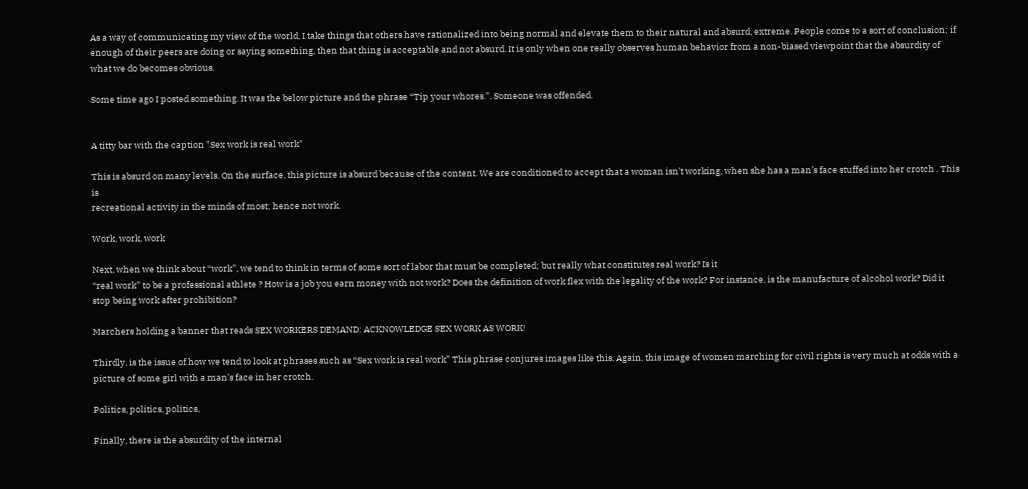As a way of communicating my view of the world, I take things that others have rationalized into being normal and elevate them to their natural and absurd, extreme. People come to a sort of conclusion; if enough of their peers are doing or saying something, then that thing is acceptable and not absurd. It is only when one really observes human behavior from a non-biased viewpoint that the absurdity of what we do becomes obvious.

Some time ago I posted something. It was the below picture and the phrase “Tip your whores.”. Someone was offended.


A titty bar with the caption "Sex work is real work"

This is absurd on many levels. On the surface, this picture is absurd because of the content. We are conditioned to accept that a woman isn’t working, when she has a man’s face stuffed into her crotch . This is
recreational activity in the minds of most; hence not work.

Work, work, work

Next, when we think about “work”, we tend to think in terms of some sort of labor that must be completed; but really what constitutes real work? Is it
“real work” to be a professional athlete ? How is a job you earn money with not work? Does the definition of work flex with the legality of the work? For instance, is the manufacture of alcohol work? Did it stop being work after prohibition?

Marchers holding a banner that reads SEX WORKERS DEMAND: ACKNOWLEDGE SEX WORK AS WORK!

Thirdly, is the issue of how we tend to look at phrases such as “Sex work is real work” This phrase conjures images like this. Again, this image of women marching for civil rights is very much at odds with a picture of some girl with a man’s face in her crotch.

Politics, politics, politics,

Finally, there is the absurdity of the internal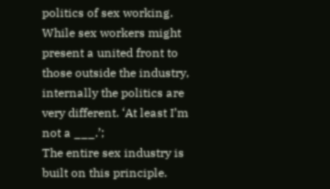politics of sex working. While sex workers might present a united front to those outside the industry, internally the politics are very different. ‘At least I’m not a ___.’;
The entire sex industry is built on this principle.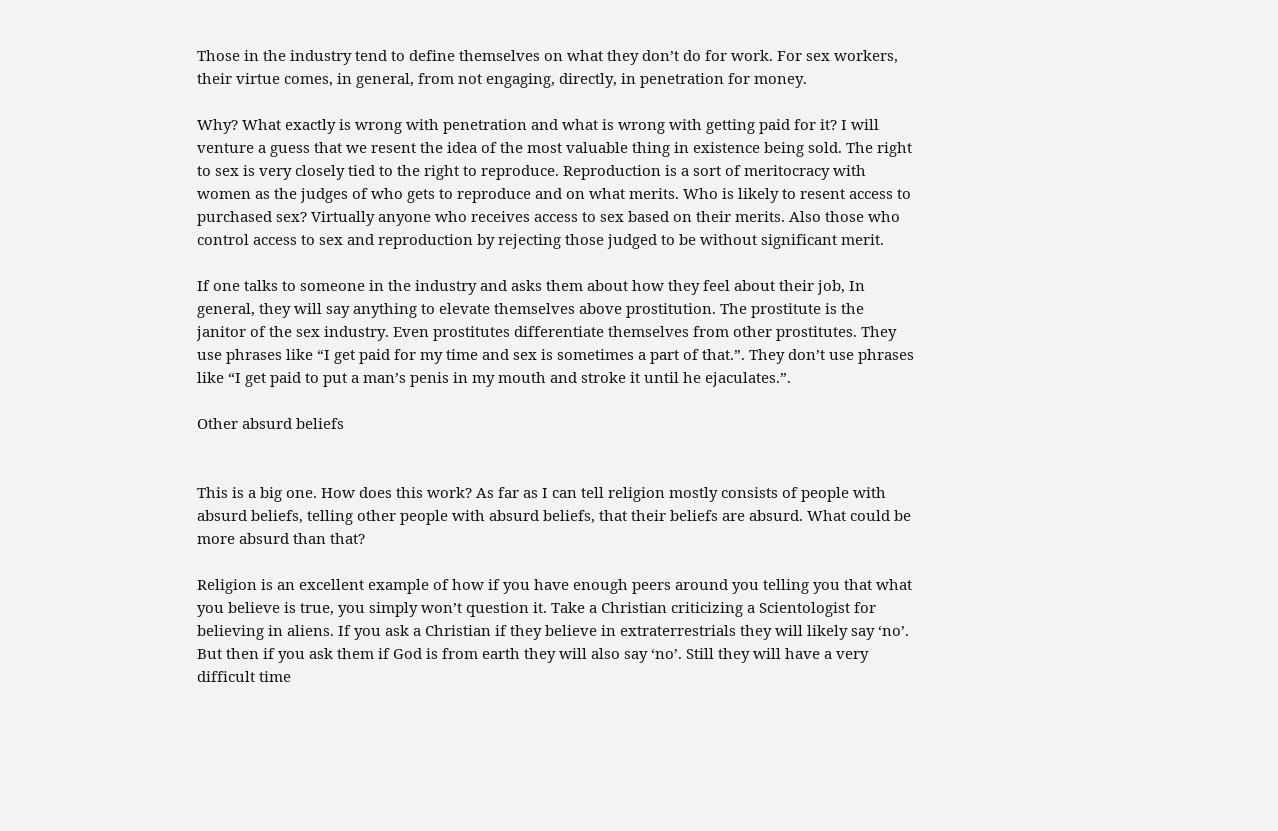Those in the industry tend to define themselves on what they don’t do for work. For sex workers, their virtue comes, in general, from not engaging, directly, in penetration for money.

Why? What exactly is wrong with penetration and what is wrong with getting paid for it? I will venture a guess that we resent the idea of the most valuable thing in existence being sold. The right to sex is very closely tied to the right to reproduce. Reproduction is a sort of meritocracy with women as the judges of who gets to reproduce and on what merits. Who is likely to resent access to purchased sex? Virtually anyone who receives access to sex based on their merits. Also those who control access to sex and reproduction by rejecting those judged to be without significant merit.

If one talks to someone in the industry and asks them about how they feel about their job, In general, they will say anything to elevate themselves above prostitution. The prostitute is the janitor of the sex industry. Even prostitutes differentiate themselves from other prostitutes. They use phrases like “I get paid for my time and sex is sometimes a part of that.”. They don’t use phrases like “I get paid to put a man’s penis in my mouth and stroke it until he ejaculates.”.

Other absurd beliefs


This is a big one. How does this work? As far as I can tell religion mostly consists of people with absurd beliefs, telling other people with absurd beliefs, that their beliefs are absurd. What could be more absurd than that?

Religion is an excellent example of how if you have enough peers around you telling you that what you believe is true, you simply won’t question it. Take a Christian criticizing a Scientologist for believing in aliens. If you ask a Christian if they believe in extraterrestrials they will likely say ‘no’. But then if you ask them if God is from earth they will also say ‘no’. Still they will have a very difficult time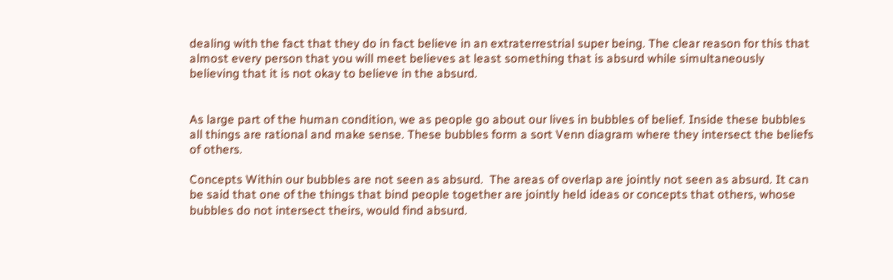dealing with the fact that they do in fact believe in an extraterrestrial super being. The clear reason for this that almost every person that you will meet believes at least something that is absurd while simultaneously believing that it is not okay to believe in the absurd.


As large part of the human condition, we as people go about our lives in bubbles of belief. Inside these bubbles all things are rational and make sense. These bubbles form a sort Venn diagram where they intersect the beliefs of others.

Concepts Within our bubbles are not seen as absurd.  The areas of overlap are jointly not seen as absurd. It can be said that one of the things that bind people together are jointly held ideas or concepts that others, whose bubbles do not intersect theirs, would find absurd.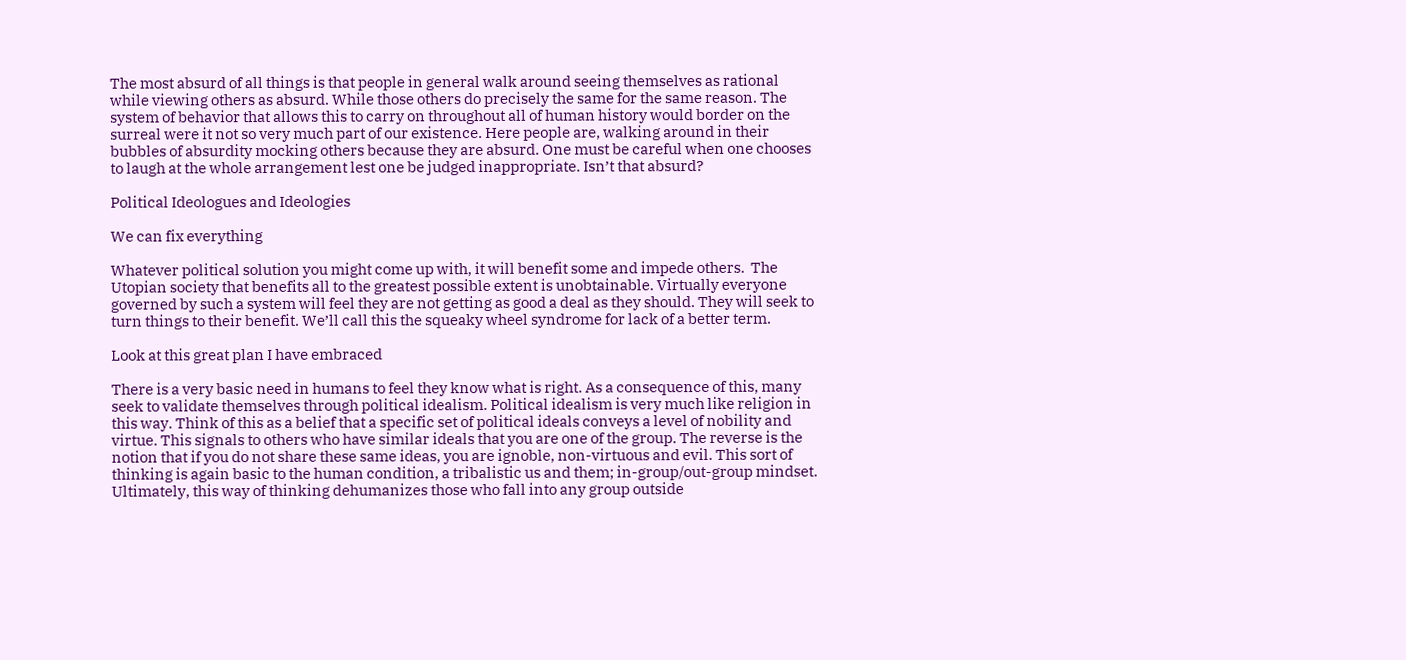The most absurd of all things is that people in general walk around seeing themselves as rational while viewing others as absurd. While those others do precisely the same for the same reason. The system of behavior that allows this to carry on throughout all of human history would border on the surreal were it not so very much part of our existence. Here people are, walking around in their bubbles of absurdity mocking others because they are absurd. One must be careful when one chooses to laugh at the whole arrangement lest one be judged inappropriate. Isn’t that absurd?

Political Ideologues and Ideologies

We can fix everything

Whatever political solution you might come up with, it will benefit some and impede others.  The Utopian society that benefits all to the greatest possible extent is unobtainable. Virtually everyone governed by such a system will feel they are not getting as good a deal as they should. They will seek to turn things to their benefit. We’ll call this the squeaky wheel syndrome for lack of a better term.

Look at this great plan I have embraced

There is a very basic need in humans to feel they know what is right. As a consequence of this, many seek to validate themselves through political idealism. Political idealism is very much like religion in this way. Think of this as a belief that a specific set of political ideals conveys a level of nobility and virtue. This signals to others who have similar ideals that you are one of the group. The reverse is the notion that if you do not share these same ideas, you are ignoble, non-virtuous and evil. This sort of thinking is again basic to the human condition, a tribalistic us and them; in-group/out-group mindset. Ultimately, this way of thinking dehumanizes those who fall into any group outside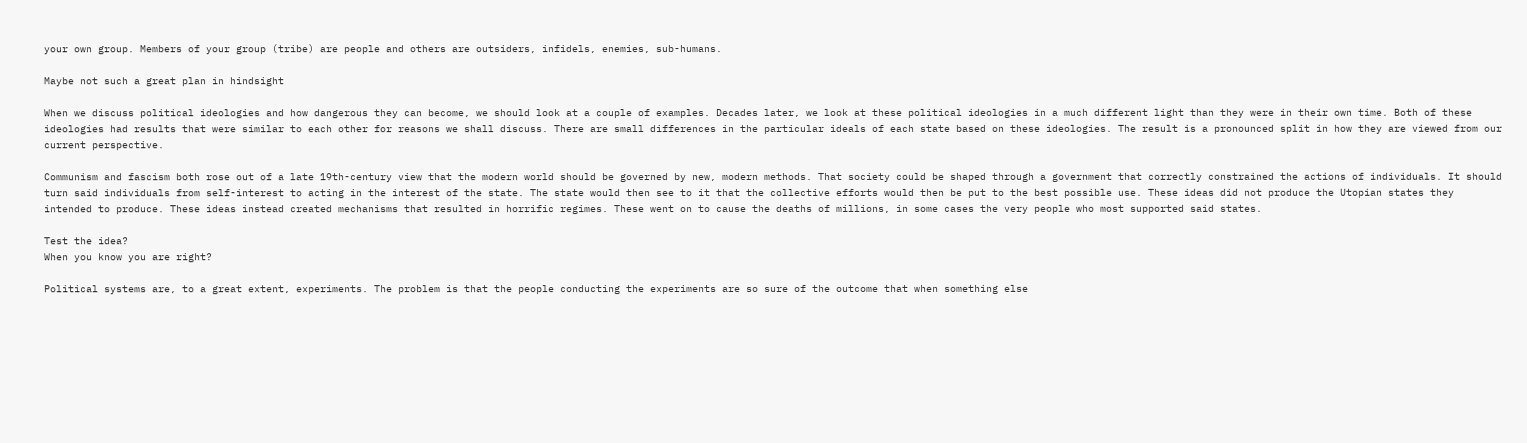your own group. Members of your group (tribe) are people and others are outsiders, infidels, enemies, sub-humans.

Maybe not such a great plan in hindsight

When we discuss political ideologies and how dangerous they can become, we should look at a couple of examples. Decades later, we look at these political ideologies in a much different light than they were in their own time. Both of these ideologies had results that were similar to each other for reasons we shall discuss. There are small differences in the particular ideals of each state based on these ideologies. The result is a pronounced split in how they are viewed from our current perspective.

Communism and fascism both rose out of a late 19th-century view that the modern world should be governed by new, modern methods. That society could be shaped through a government that correctly constrained the actions of individuals. It should turn said individuals from self-interest to acting in the interest of the state. The state would then see to it that the collective efforts would then be put to the best possible use. These ideas did not produce the Utopian states they intended to produce. These ideas instead created mechanisms that resulted in horrific regimes. These went on to cause the deaths of millions, in some cases the very people who most supported said states.

Test the idea?
When you know you are right?

Political systems are, to a great extent, experiments. The problem is that the people conducting the experiments are so sure of the outcome that when something else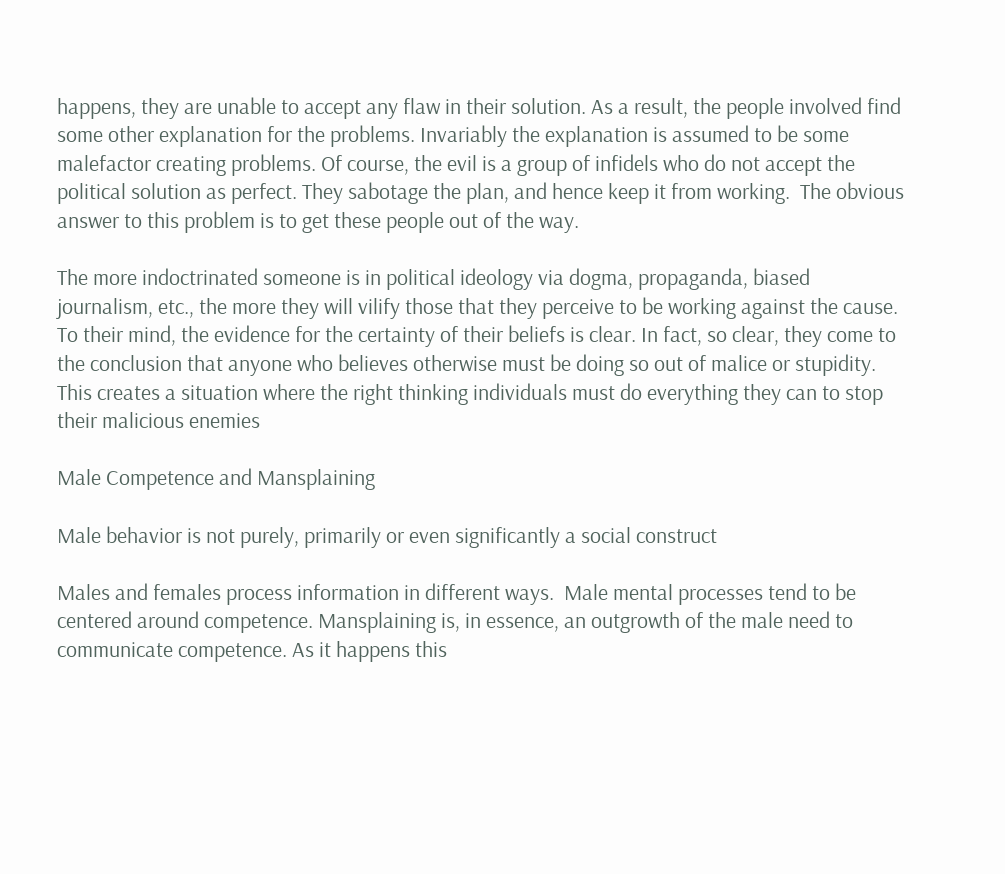happens, they are unable to accept any flaw in their solution. As a result, the people involved find some other explanation for the problems. Invariably the explanation is assumed to be some malefactor creating problems. Of course, the evil is a group of infidels who do not accept the political solution as perfect. They sabotage the plan, and hence keep it from working.  The obvious answer to this problem is to get these people out of the way.

The more indoctrinated someone is in political ideology via dogma, propaganda, biased journalism, etc., the more they will vilify those that they perceive to be working against the cause. To their mind, the evidence for the certainty of their beliefs is clear. In fact, so clear, they come to the conclusion that anyone who believes otherwise must be doing so out of malice or stupidity. This creates a situation where the right thinking individuals must do everything they can to stop their malicious enemies

Male Competence and Mansplaining

Male behavior is not purely, primarily or even significantly a social construct

Males and females process information in different ways.  Male mental processes tend to be centered around competence. Mansplaining is, in essence, an outgrowth of the male need to  communicate competence. As it happens this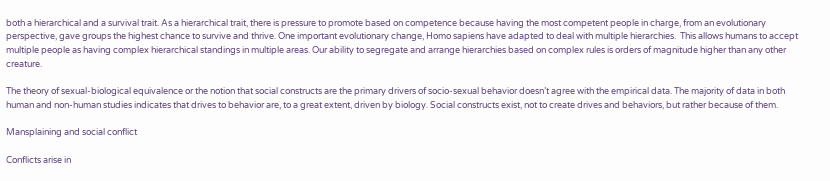both a hierarchical and a survival trait. As a hierarchical trait, there is pressure to promote based on competence because having the most competent people in charge, from an evolutionary perspective, gave groups the highest chance to survive and thrive. One important evolutionary change, Homo sapiens have adapted to deal with multiple hierarchies.  This allows humans to accept multiple people as having complex hierarchical standings in multiple areas. Our ability to segregate and arrange hierarchies based on complex rules is orders of magnitude higher than any other creature.

The theory of sexual-biological equivalence or the notion that social constructs are the primary drivers of socio-sexual behavior doesn’t agree with the empirical data. The majority of data in both human and non-human studies indicates that drives to behavior are, to a great extent, driven by biology. Social constructs exist, not to create drives and behaviors, but rather because of them.

Mansplaining and social conflict

Conflicts arise in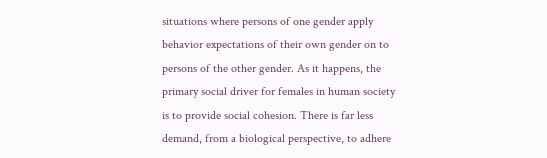situations where persons of one gender apply behavior expectations of their own gender on to persons of the other gender. As it happens, the primary social driver for females in human society is to provide social cohesion. There is far less demand, from a biological perspective, to adhere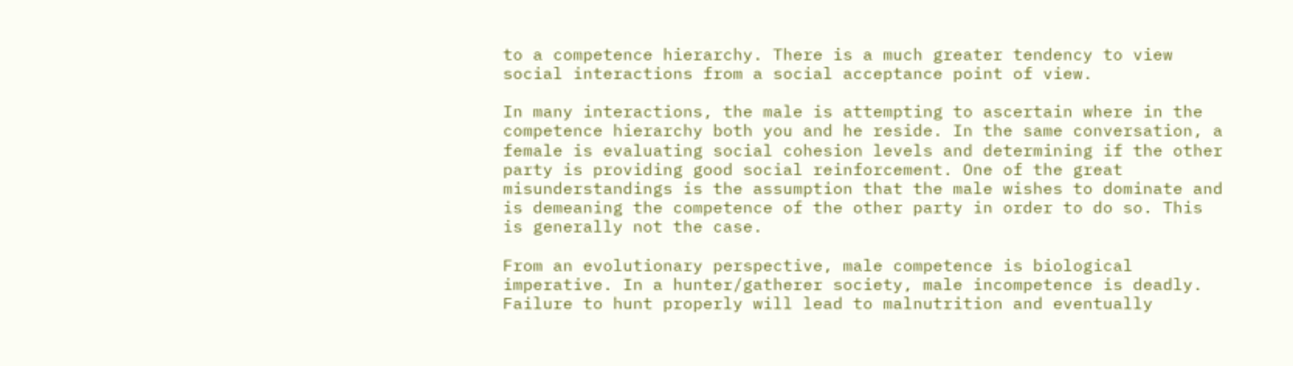to a competence hierarchy. There is a much greater tendency to view social interactions from a social acceptance point of view.

In many interactions, the male is attempting to ascertain where in the competence hierarchy both you and he reside. In the same conversation, a female is evaluating social cohesion levels and determining if the other party is providing good social reinforcement. One of the great misunderstandings is the assumption that the male wishes to dominate and is demeaning the competence of the other party in order to do so. This is generally not the case.

From an evolutionary perspective, male competence is biological imperative. In a hunter/gatherer society, male incompetence is deadly. Failure to hunt properly will lead to malnutrition and eventually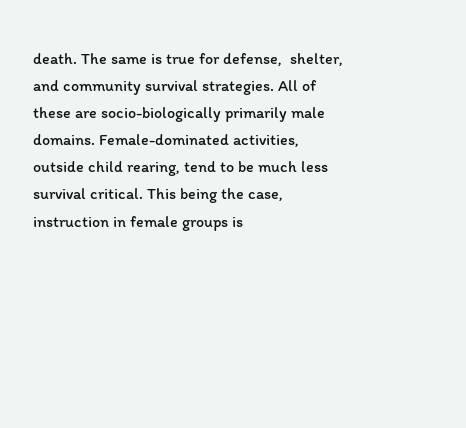death. The same is true for defense,  shelter, and community survival strategies. All of these are socio-biologically primarily male domains. Female-dominated activities, outside child rearing, tend to be much less survival critical. This being the case, instruction in female groups is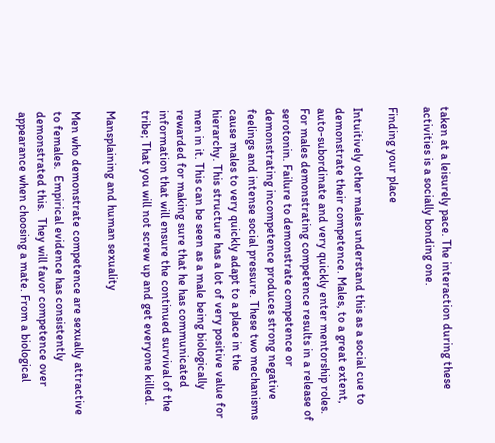taken at a leisurely pace. The interaction during these activities is a socially bonding one.

Finding your place

Intuitively other males understand this as a social cue to demonstrate their competence. Males, to a great extent, auto-subordinate and very quickly enter mentorship roles.  For males demonstrating competence results in a release of serotonin. Failure to demonstrate competence or demonstrating incompetence produces strong negative feelings and intense social pressure. These two mechanisms cause males to very quickly adapt to a place in the hierarchy. This structure has a lot of very positive value for men in it. This can be seen as a male being biologically rewarded for making sure that he has communicated information that will ensure the continued survival of the tribe; That you will not screw up and get everyone killed.

Mansplaining and human sexuality

Men who demonstrate competence are sexually attractive to females.  Empirical evidence has consistently demonstrated this.  They will favor competence over appearance when choosing a mate. From a biological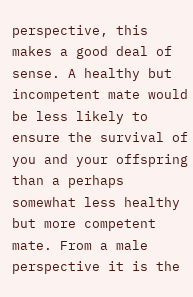perspective, this makes a good deal of sense. A healthy but incompetent mate would be less likely to ensure the survival of you and your offspring than a perhaps somewhat less healthy but more competent mate. From a male perspective it is the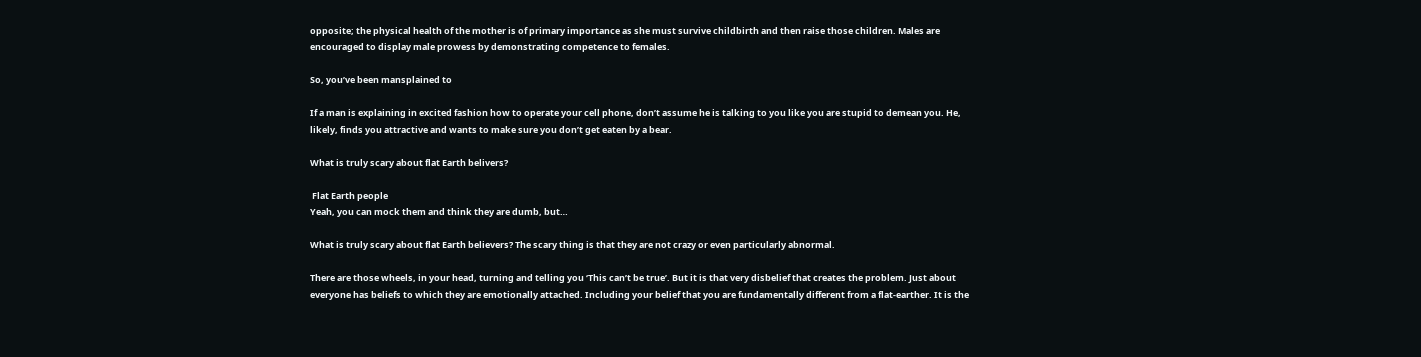opposite; the physical health of the mother is of primary importance as she must survive childbirth and then raise those children. Males are encouraged to display male prowess by demonstrating competence to females.

So, you’ve been mansplained to

If a man is explaining in excited fashion how to operate your cell phone, don’t assume he is talking to you like you are stupid to demean you. He, likely, finds you attractive and wants to make sure you don’t get eaten by a bear.

What is truly scary about flat Earth belivers?

 Flat Earth people
Yeah, you can mock them and think they are dumb, but…

What is truly scary about flat Earth believers? The scary thing is that they are not crazy or even particularly abnormal.

There are those wheels, in your head, turning and telling you ‘This can’t be true’. But it is that very disbelief that creates the problem. Just about everyone has beliefs to which they are emotionally attached. Including your belief that you are fundamentally different from a flat-earther. It is the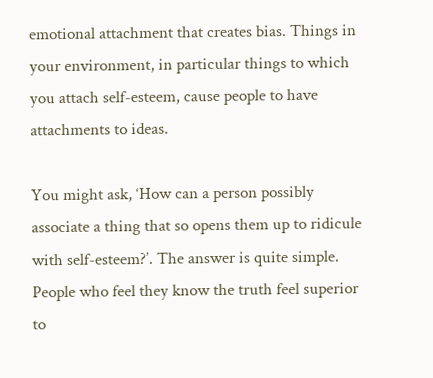emotional attachment that creates bias. Things in your environment, in particular things to which you attach self-esteem, cause people to have attachments to ideas.

You might ask, ‘How can a person possibly associate a thing that so opens them up to ridicule with self-esteem?’. The answer is quite simple. People who feel they know the truth feel superior to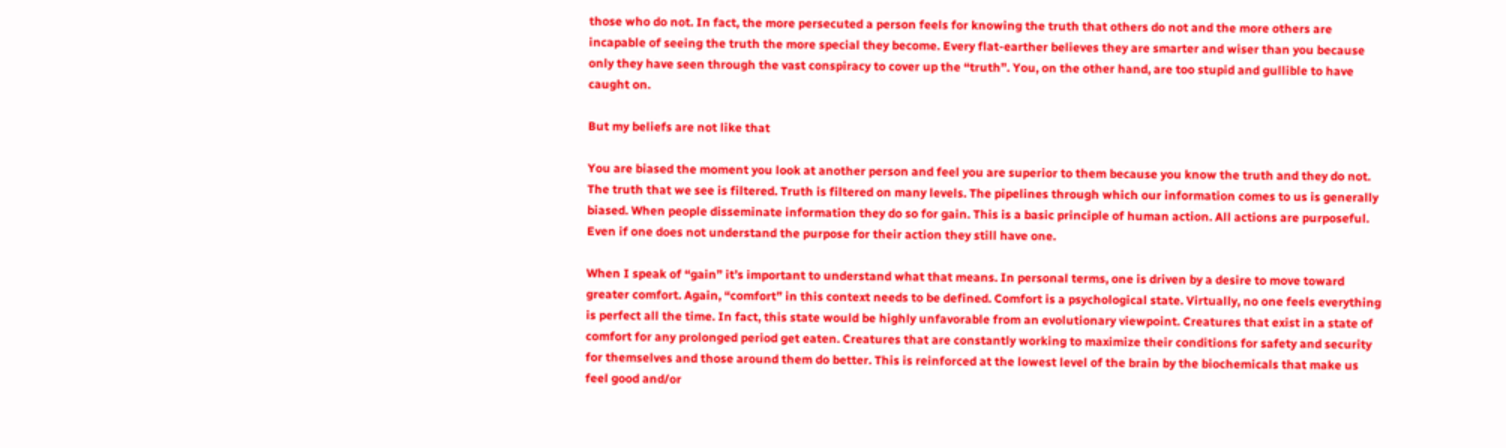those who do not. In fact, the more persecuted a person feels for knowing the truth that others do not and the more others are incapable of seeing the truth the more special they become. Every flat-earther believes they are smarter and wiser than you because only they have seen through the vast conspiracy to cover up the “truth”. You, on the other hand, are too stupid and gullible to have caught on.

But my beliefs are not like that

You are biased the moment you look at another person and feel you are superior to them because you know the truth and they do not. The truth that we see is filtered. Truth is filtered on many levels. The pipelines through which our information comes to us is generally biased. When people disseminate information they do so for gain. This is a basic principle of human action. All actions are purposeful. Even if one does not understand the purpose for their action they still have one.

When I speak of “gain” it’s important to understand what that means. In personal terms, one is driven by a desire to move toward greater comfort. Again, “comfort” in this context needs to be defined. Comfort is a psychological state. Virtually, no one feels everything is perfect all the time. In fact, this state would be highly unfavorable from an evolutionary viewpoint. Creatures that exist in a state of comfort for any prolonged period get eaten. Creatures that are constantly working to maximize their conditions for safety and security for themselves and those around them do better. This is reinforced at the lowest level of the brain by the biochemicals that make us feel good and/or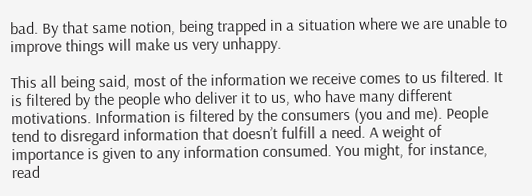bad. By that same notion, being trapped in a situation where we are unable to improve things will make us very unhappy.

This all being said, most of the information we receive comes to us filtered. It is filtered by the people who deliver it to us, who have many different motivations. Information is filtered by the consumers (you and me). People tend to disregard information that doesn’t fulfill a need. A weight of importance is given to any information consumed. You might, for instance, read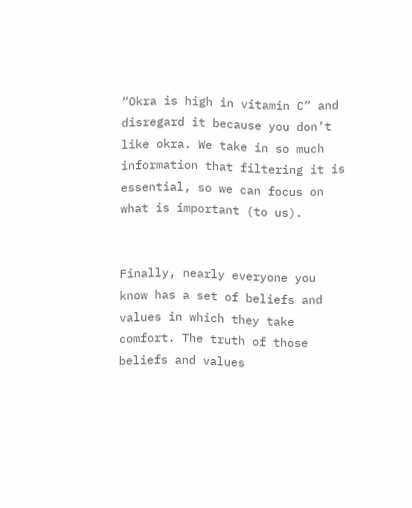“Okra is high in vitamin C” and disregard it because you don’t like okra. We take in so much information that filtering it is essential, so we can focus on what is important (to us).


Finally, nearly everyone you know has a set of beliefs and values in which they take comfort. The truth of those beliefs and values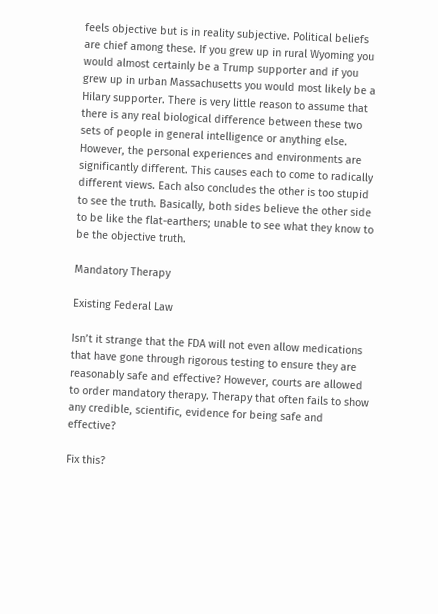feels objective but is in reality subjective. Political beliefs are chief among these. If you grew up in rural Wyoming you would almost certainly be a Trump supporter and if you grew up in urban Massachusetts you would most likely be a Hilary supporter. There is very little reason to assume that there is any real biological difference between these two sets of people in general intelligence or anything else. However, the personal experiences and environments are significantly different. This causes each to come to radically different views. Each also concludes the other is too stupid to see the truth. Basically, both sides believe the other side to be like the flat-earthers; unable to see what they know to be the objective truth.

Mandatory Therapy

Existing Federal Law

Isn’t it strange that the FDA will not even allow medications that have gone through rigorous testing to ensure they are reasonably safe and effective? However, courts are allowed to order mandatory therapy. Therapy that often fails to show any credible, scientific, evidence for being safe and effective?

Fix this?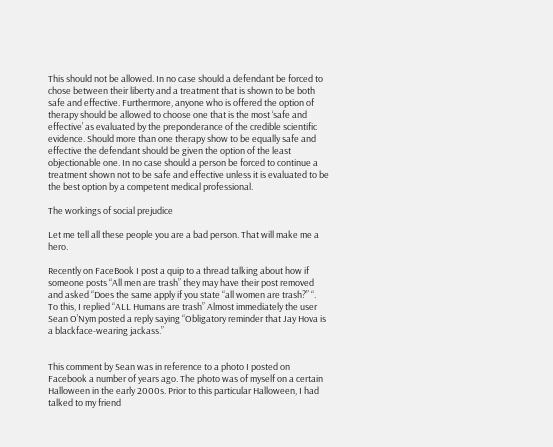This should not be allowed. In no case should a defendant be forced to chose between their liberty and a treatment that is shown to be both safe and effective. Furthermore, anyone who is offered the option of therapy should be allowed to choose one that is the most ‘safe and effective’ as evaluated by the preponderance of the credible scientific evidence. Should more than one therapy show to be equally safe and effective the defendant should be given the option of the least objectionable one. In no case should a person be forced to continue a treatment shown not to be safe and effective unless it is evaluated to be the best option by a competent medical professional.

The workings of social prejudice

Let me tell all these people you are a bad person. That will make me a hero.

Recently on FaceBook I post a quip to a thread talking about how if someone posts “All men are trash” they may have their post removed and asked “Does the same apply if you state “all women are trash?” “.  To this, I replied “ALL Humans are trash” Almost immediately the user Sean O’Nym posted a reply saying “Obligatory reminder that Jay Hova is a blackface-wearing jackass.”


This comment by Sean was in reference to a photo I posted on Facebook a number of years ago. The photo was of myself on a certain Halloween in the early 2000s. Prior to this particular Halloween, I had talked to my friend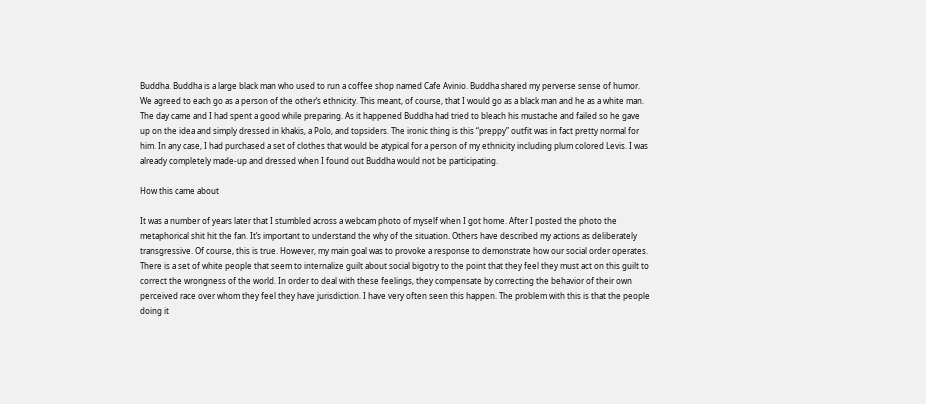Buddha. Buddha is a large black man who used to run a coffee shop named Cafe Avinio. Buddha shared my perverse sense of humor. We agreed to each go as a person of the other’s ethnicity. This meant, of course, that I would go as a black man and he as a white man. The day came and I had spent a good while preparing. As it happened Buddha had tried to bleach his mustache and failed so he gave up on the idea and simply dressed in khakis, a Polo, and topsiders. The ironic thing is this “preppy” outfit was in fact pretty normal for him. In any case, I had purchased a set of clothes that would be atypical for a person of my ethnicity including plum colored Levis. I was already completely made-up and dressed when I found out Buddha would not be participating.

How this came about

It was a number of years later that I stumbled across a webcam photo of myself when I got home. After I posted the photo the metaphorical shit hit the fan. It’s important to understand the why of the situation. Others have described my actions as deliberately transgressive. Of course, this is true. However, my main goal was to provoke a response to demonstrate how our social order operates. There is a set of white people that seem to internalize guilt about social bigotry to the point that they feel they must act on this guilt to correct the wrongness of the world. In order to deal with these feelings, they compensate by correcting the behavior of their own perceived race over whom they feel they have jurisdiction. I have very often seen this happen. The problem with this is that the people doing it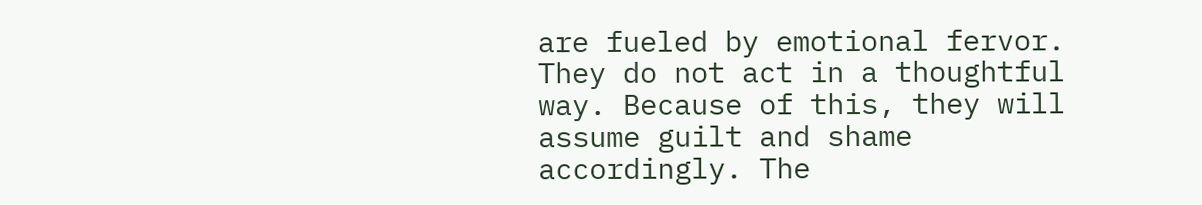are fueled by emotional fervor. They do not act in a thoughtful way. Because of this, they will assume guilt and shame accordingly. The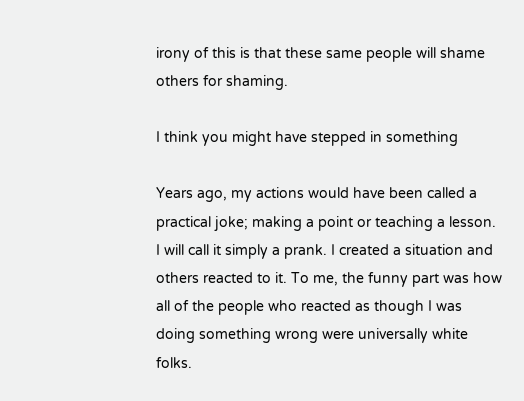irony of this is that these same people will shame others for shaming.

I think you might have stepped in something

Years ago, my actions would have been called a practical joke; making a point or teaching a lesson. I will call it simply a prank. I created a situation and others reacted to it. To me, the funny part was how all of the people who reacted as though I was doing something wrong were universally white folks.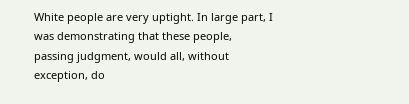White people are very uptight. In large part, I was demonstrating that these people, passing judgment, would all, without exception, do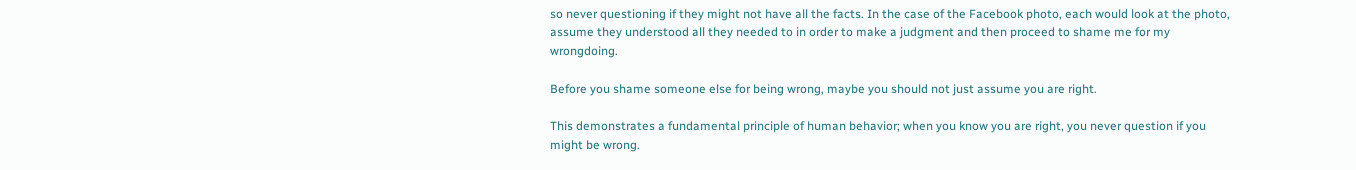so never questioning if they might not have all the facts. In the case of the Facebook photo, each would look at the photo, assume they understood all they needed to in order to make a judgment and then proceed to shame me for my wrongdoing.

Before you shame someone else for being wrong, maybe you should not just assume you are right.

This demonstrates a fundamental principle of human behavior; when you know you are right, you never question if you might be wrong.